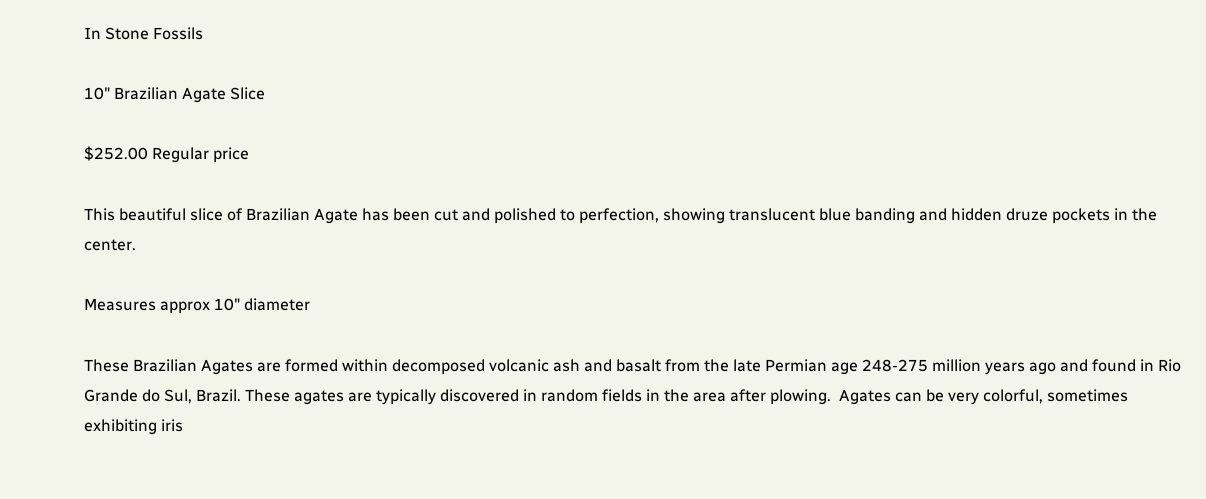In Stone Fossils

10" Brazilian Agate Slice

$252.00 Regular price

This beautiful slice of Brazilian Agate has been cut and polished to perfection, showing translucent blue banding and hidden druze pockets in the center.

Measures approx 10" diameter

These Brazilian Agates are formed within decomposed volcanic ash and basalt from the late Permian age 248-275 million years ago and found in Rio Grande do Sul, Brazil. These agates are typically discovered in random fields in the area after plowing.  Agates can be very colorful, sometimes exhibiting iris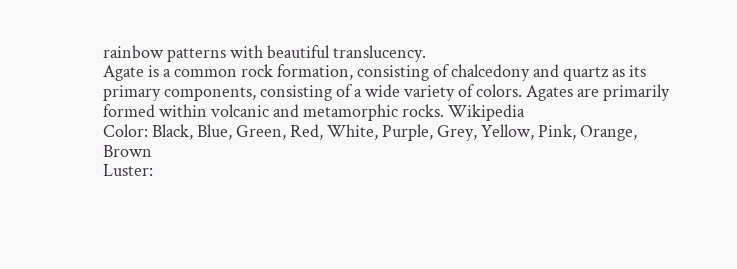rainbow patterns with beautiful translucency.
Agate is a common rock formation, consisting of chalcedony and quartz as its primary components, consisting of a wide variety of colors. Agates are primarily formed within volcanic and metamorphic rocks. Wikipedia
Color: Black, Blue, Green, Red, White, Purple, Grey, Yellow, Pink, Orange, Brown
Luster: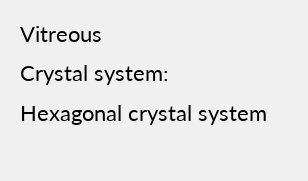Vitreous
Crystal system: Hexagonal crystal system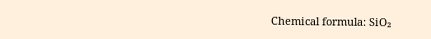Chemical formula: SiO₂